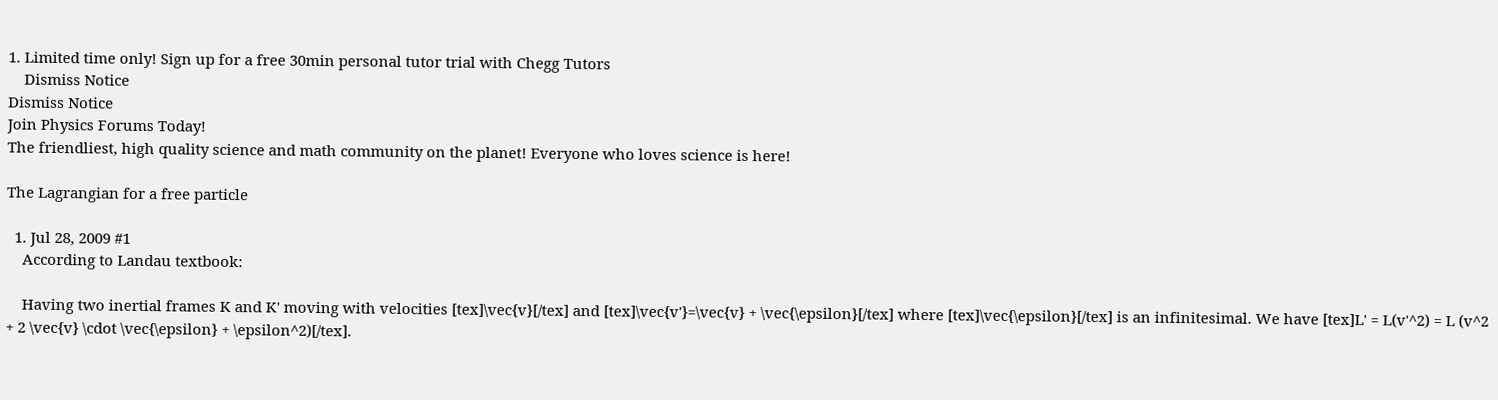1. Limited time only! Sign up for a free 30min personal tutor trial with Chegg Tutors
    Dismiss Notice
Dismiss Notice
Join Physics Forums Today!
The friendliest, high quality science and math community on the planet! Everyone who loves science is here!

The Lagrangian for a free particle

  1. Jul 28, 2009 #1
    According to Landau textbook:

    Having two inertial frames K and K' moving with velocities [tex]\vec{v}[/tex] and [tex]\vec{v'}=\vec{v} + \vec{\epsilon}[/tex] where [tex]\vec{\epsilon}[/tex] is an infinitesimal. We have [tex]L' = L(v'^2) = L (v^2 + 2 \vec{v} \cdot \vec{\epsilon} + \epsilon^2)[/tex].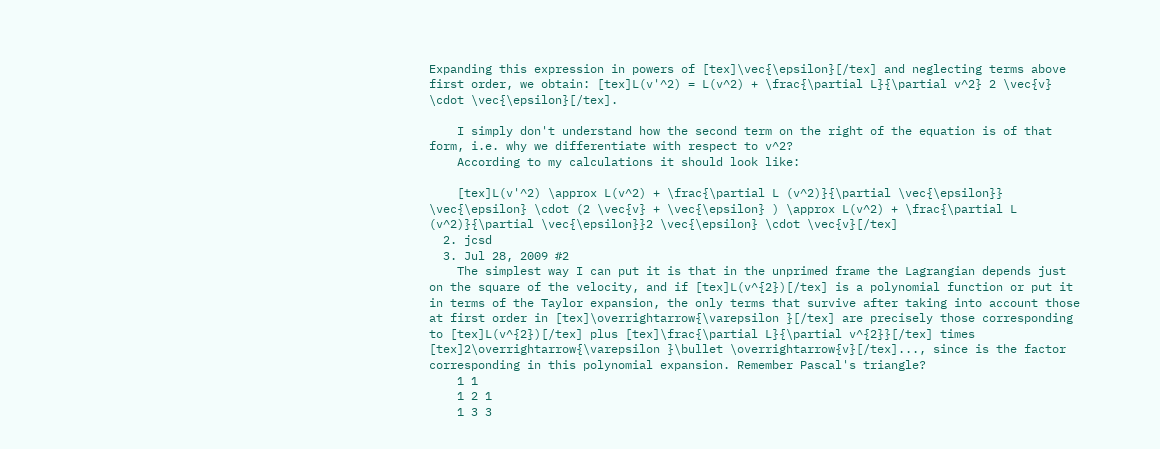Expanding this expression in powers of [tex]\vec{\epsilon}[/tex] and neglecting terms above first order, we obtain: [tex]L(v'^2) = L(v^2) + \frac{\partial L}{\partial v^2} 2 \vec{v} \cdot \vec{\epsilon}[/tex].

    I simply don't understand how the second term on the right of the equation is of that form, i.e. why we differentiate with respect to v^2?
    According to my calculations it should look like:

    [tex]L(v'^2) \approx L(v^2) + \frac{\partial L (v^2)}{\partial \vec{\epsilon}} \vec{\epsilon} \cdot (2 \vec{v} + \vec{\epsilon} ) \approx L(v^2) + \frac{\partial L (v^2)}{\partial \vec{\epsilon}}2 \vec{\epsilon} \cdot \vec{v}[/tex]
  2. jcsd
  3. Jul 28, 2009 #2
    The simplest way I can put it is that in the unprimed frame the Lagrangian depends just on the square of the velocity, and if [tex]L(v^{2})[/tex] is a polynomial function or put it in terms of the Taylor expansion, the only terms that survive after taking into account those at first order in [tex]\overrightarrow{\varepsilon }[/tex] are precisely those corresponding to [tex]L(v^{2})[/tex] plus [tex]\frac{\partial L}{\partial v^{2}}[/tex] times [tex]2\overrightarrow{\varepsilon }\bullet \overrightarrow{v}[/tex]..., since is the factor corresponding in this polynomial expansion. Remember Pascal's triangle?
    1 1
    1 2 1
    1 3 3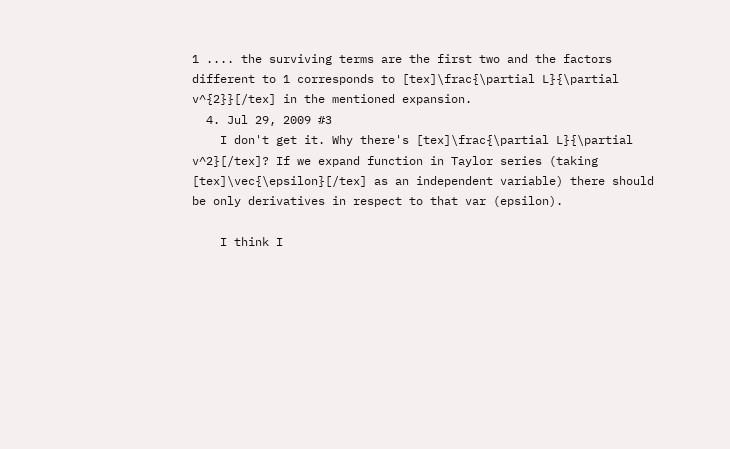1 .... the surviving terms are the first two and the factors different to 1 corresponds to [tex]\frac{\partial L}{\partial v^{2}}[/tex] in the mentioned expansion.
  4. Jul 29, 2009 #3
    I don't get it. Why there's [tex]\frac{\partial L}{\partial v^2}[/tex]? If we expand function in Taylor series (taking [tex]\vec{\epsilon}[/tex] as an independent variable) there should be only derivatives in respect to that var (epsilon).

    I think I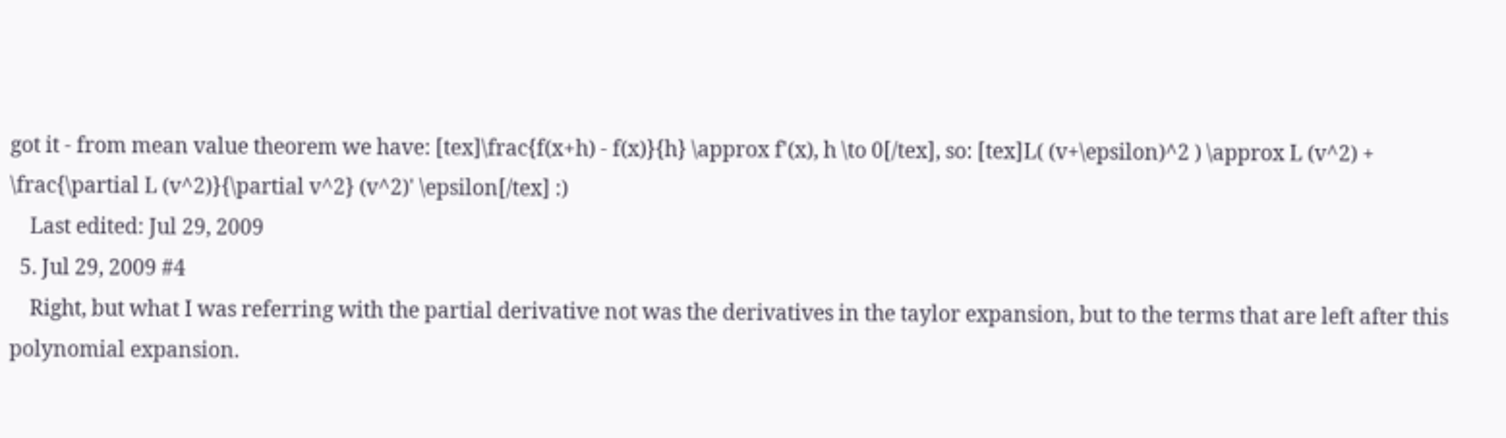got it - from mean value theorem we have: [tex]\frac{f(x+h) - f(x)}{h} \approx f'(x), h \to 0[/tex], so: [tex]L( (v+\epsilon)^2 ) \approx L (v^2) + \frac{\partial L (v^2)}{\partial v^2} (v^2)' \epsilon[/tex] :)
    Last edited: Jul 29, 2009
  5. Jul 29, 2009 #4
    Right, but what I was referring with the partial derivative not was the derivatives in the taylor expansion, but to the terms that are left after this polynomial expansion.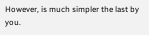However, is much simpler the last by you.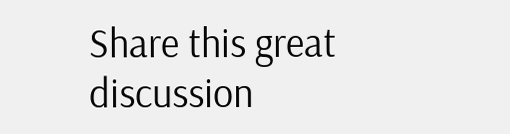Share this great discussion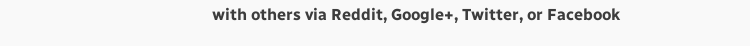with others via Reddit, Google+, Twitter, or Facebook